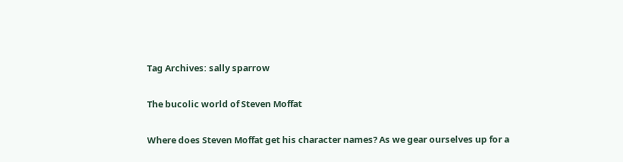Tag Archives: sally sparrow

The bucolic world of Steven Moffat

Where does Steven Moffat get his character names? As we gear ourselves up for a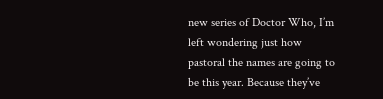new series of Doctor Who, I’m left wondering just how pastoral the names are going to be this year. Because they’ve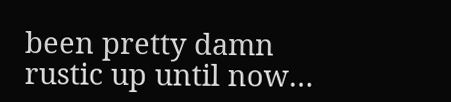been pretty damn rustic up until now…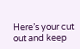Here’s your cut out and keep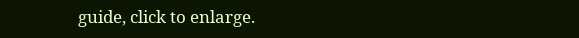guide, click to enlarge.